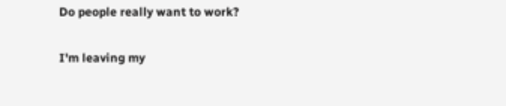Do people really want to work?

I'm leaving my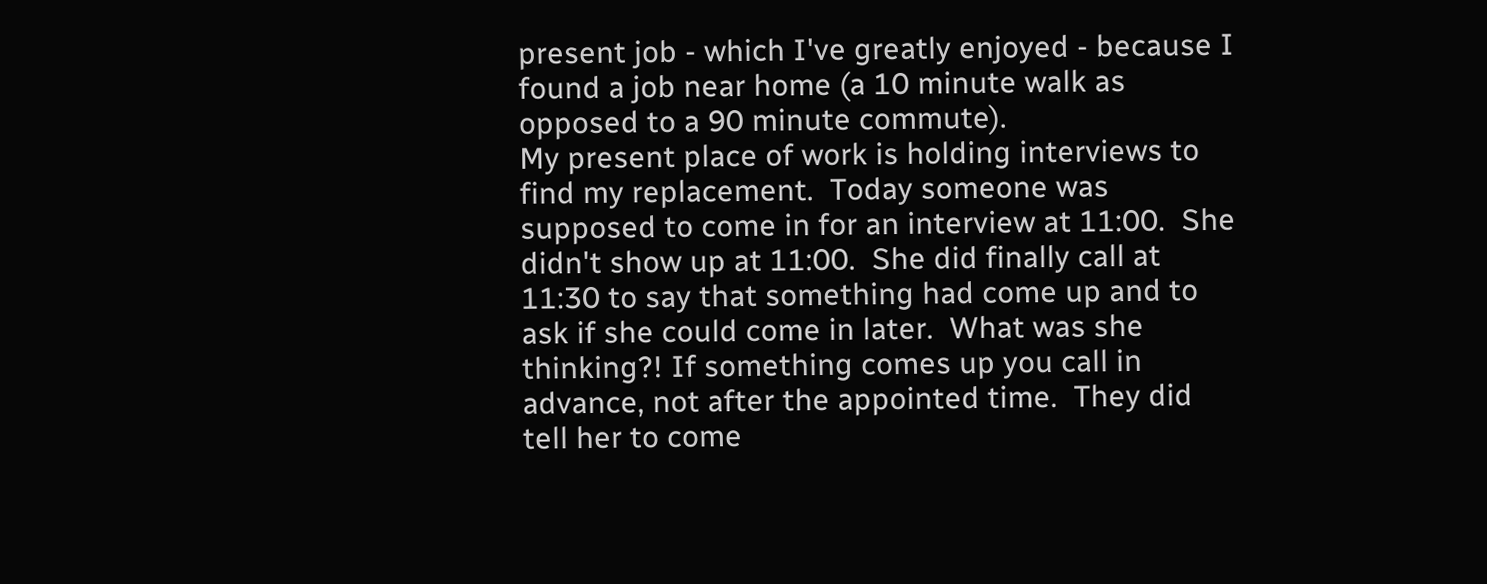present job - which I've greatly enjoyed - because I found a job near home (a 10 minute walk as opposed to a 90 minute commute).
My present place of work is holding interviews to find my replacement.  Today someone was supposed to come in for an interview at 11:00.  She didn't show up at 11:00.  She did finally call at 11:30 to say that something had come up and to ask if she could come in later.  What was she thinking?! If something comes up you call in advance, not after the appointed time.  They did tell her to come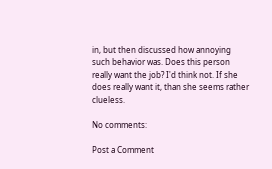in, but then discussed how annoying such behavior was. Does this person really want the job? I'd think not. If she does really want it, than she seems rather clueless.

No comments:

Post a Comment